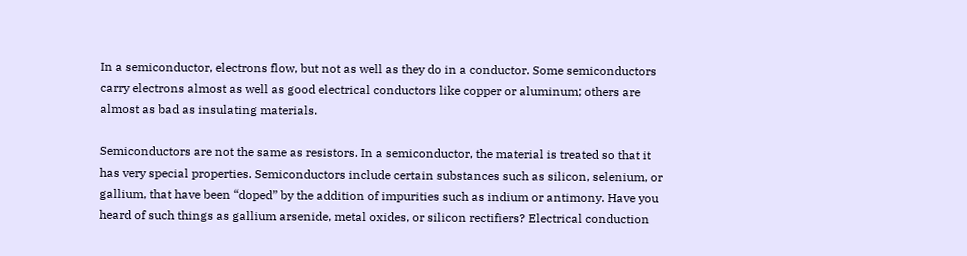In a semiconductor, electrons flow, but not as well as they do in a conductor. Some semiconductors carry electrons almost as well as good electrical conductors like copper or aluminum; others are almost as bad as insulating materials.

Semiconductors are not the same as resistors. In a semiconductor, the material is treated so that it has very special properties. Semiconductors include certain substances such as silicon, selenium, or gallium, that have been “doped” by the addition of impurities such as indium or antimony. Have you heard of such things as gallium arsenide, metal oxides, or silicon rectifiers? Electrical conduction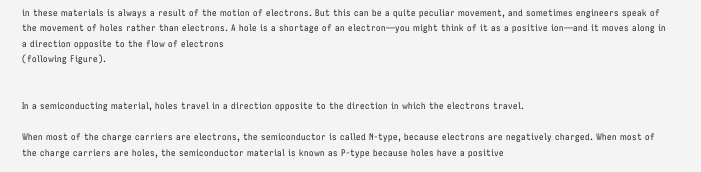in these materials is always a result of the motion of electrons. But this can be a quite peculiar movement, and sometimes engineers speak of the movement of holes rather than electrons. A hole is a shortage of an electron—you might think of it as a positive ion—and it moves along in a direction opposite to the flow of electrons
(following Figure).


In a semiconducting material, holes travel in a direction opposite to the direction in which the electrons travel.

When most of the charge carriers are electrons, the semiconductor is called N-type, because electrons are negatively charged. When most of the charge carriers are holes, the semiconductor material is known as P-type because holes have a positive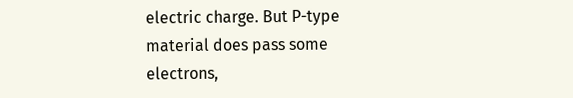electric charge. But P-type material does pass some electrons,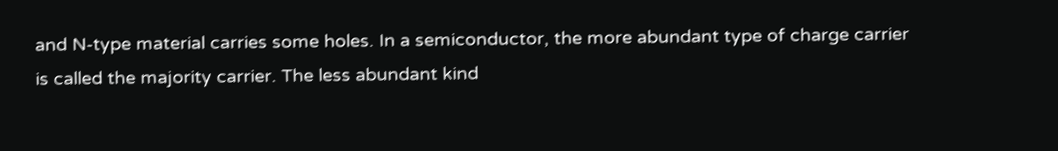and N-type material carries some holes. In a semiconductor, the more abundant type of charge carrier is called the majority carrier. The less abundant kind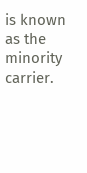is known as the minority carrier.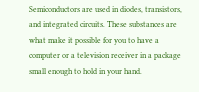Semiconductors are used in diodes, transistors, and integrated circuits. These substances are what make it possible for you to have a computer or a television receiver in a package small enough to hold in your hand.